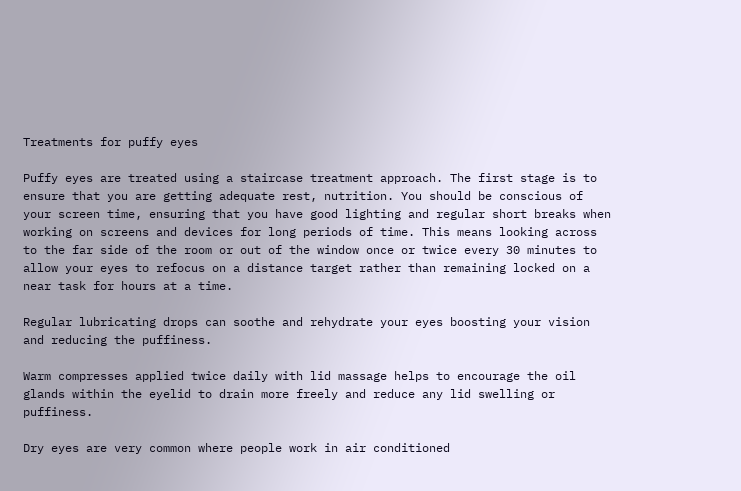Treatments for puffy eyes

Puffy eyes are treated using a staircase treatment approach. The first stage is to ensure that you are getting adequate rest, nutrition. You should be conscious of your screen time, ensuring that you have good lighting and regular short breaks when working on screens and devices for long periods of time. This means looking across to the far side of the room or out of the window once or twice every 30 minutes to allow your eyes to refocus on a distance target rather than remaining locked on a near task for hours at a time.

Regular lubricating drops can soothe and rehydrate your eyes boosting your vision and reducing the puffiness.

Warm compresses applied twice daily with lid massage helps to encourage the oil glands within the eyelid to drain more freely and reduce any lid swelling or puffiness.

Dry eyes are very common where people work in air conditioned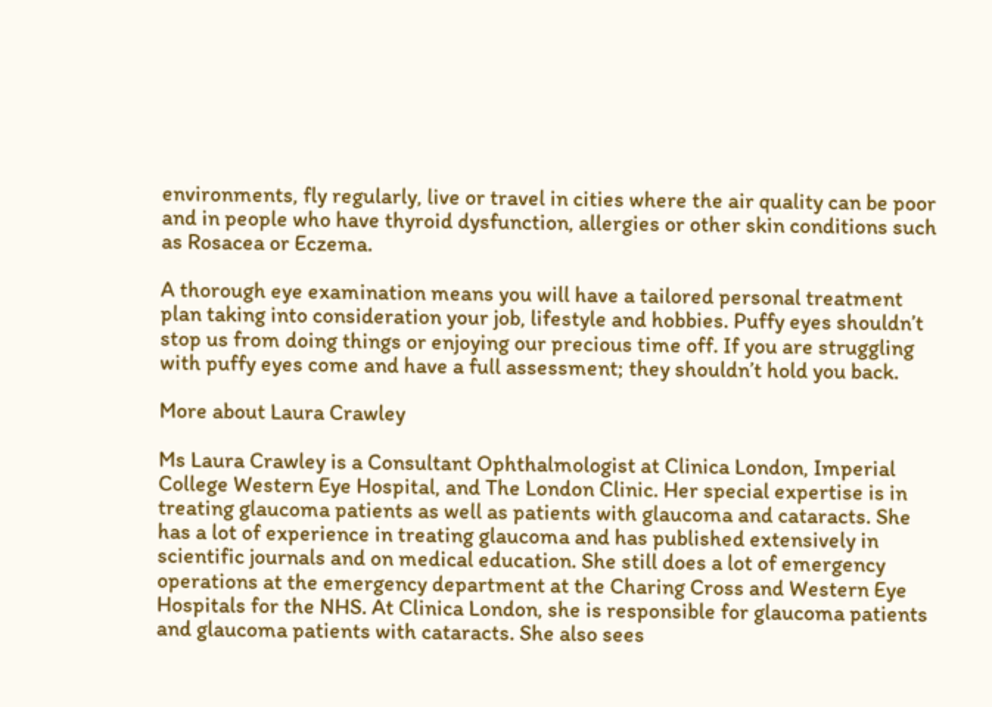environments, fly regularly, live or travel in cities where the air quality can be poor and in people who have thyroid dysfunction, allergies or other skin conditions such as Rosacea or Eczema.

A thorough eye examination means you will have a tailored personal treatment plan taking into consideration your job, lifestyle and hobbies. Puffy eyes shouldn’t stop us from doing things or enjoying our precious time off. If you are struggling with puffy eyes come and have a full assessment; they shouldn’t hold you back.

More about Laura Crawley

Ms Laura Crawley is a Consultant Ophthalmologist at Clinica London, Imperial College Western Eye Hospital, and The London Clinic. Her special expertise is in treating glaucoma patients as well as patients with glaucoma and cataracts. She has a lot of experience in treating glaucoma and has published extensively in scientific journals and on medical education. She still does a lot of emergency operations at the emergency department at the Charing Cross and Western Eye Hospitals for the NHS. At Clinica London, she is responsible for glaucoma patients and glaucoma patients with cataracts. She also sees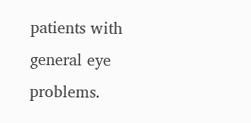patients with general eye problems.